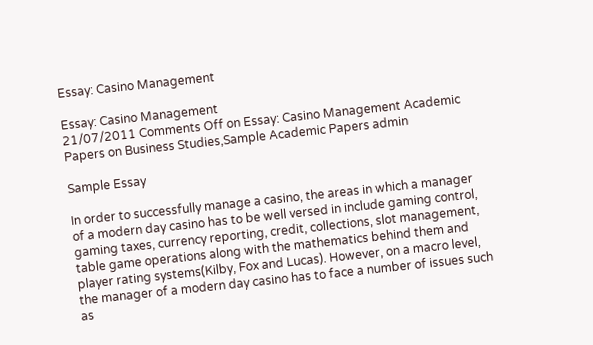Essay: Casino Management

Essay: Casino Management
21/07/2011 Comments Off on Essay: Casino Management Academic Papers on Business Studies,Sample Academic Papers admin

Sample Essay

In order to successfully manage a casino, the areas in which a manager of a modern day casino has to be well versed in include gaming control, gaming taxes, currency reporting, credit, collections, slot management, table game operations along with the mathematics behind them and player rating systems(Kilby, Fox and Lucas). However, on a macro level, the manager of a modern day casino has to face a number of issues such as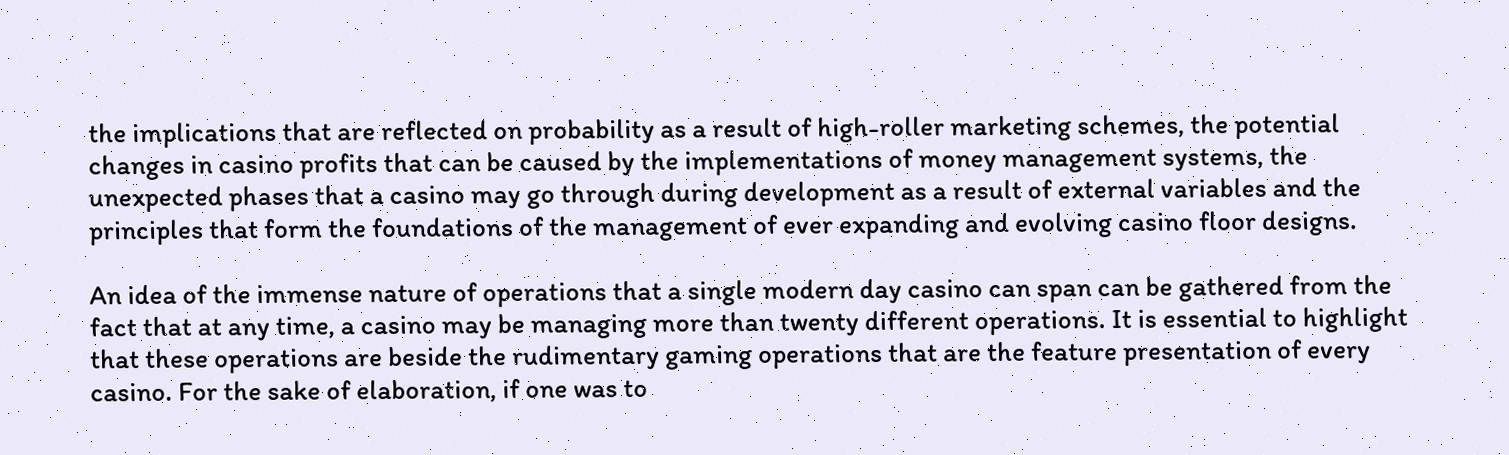the implications that are reflected on probability as a result of high-roller marketing schemes, the potential changes in casino profits that can be caused by the implementations of money management systems, the unexpected phases that a casino may go through during development as a result of external variables and the principles that form the foundations of the management of ever expanding and evolving casino floor designs.

An idea of the immense nature of operations that a single modern day casino can span can be gathered from the fact that at any time, a casino may be managing more than twenty different operations. It is essential to highlight that these operations are beside the rudimentary gaming operations that are the feature presentation of every casino. For the sake of elaboration, if one was to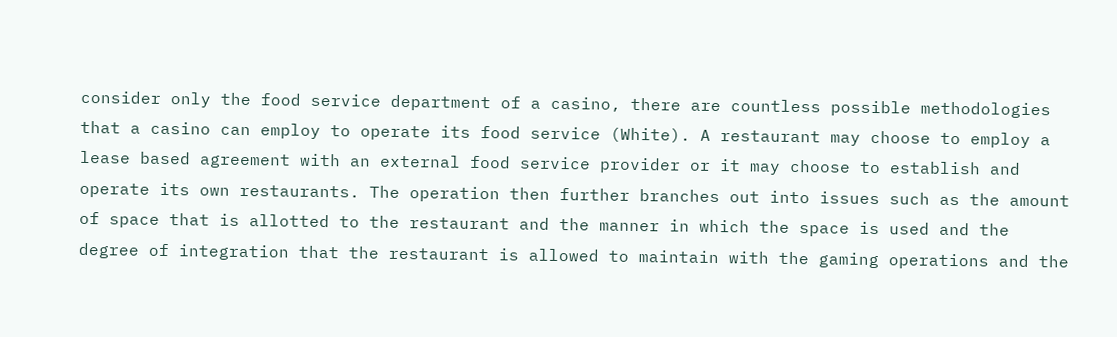consider only the food service department of a casino, there are countless possible methodologies that a casino can employ to operate its food service (White). A restaurant may choose to employ a lease based agreement with an external food service provider or it may choose to establish and operate its own restaurants. The operation then further branches out into issues such as the amount of space that is allotted to the restaurant and the manner in which the space is used and the degree of integration that the restaurant is allowed to maintain with the gaming operations and the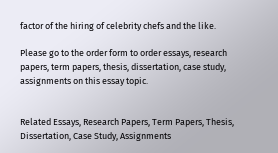factor of the hiring of celebrity chefs and the like.

Please go to the order form to order essays, research papers, term papers, thesis, dissertation, case study, assignments on this essay topic.


Related Essays, Research Papers, Term Papers, Thesis, Dissertation, Case Study, Assignments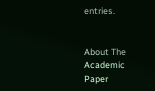entries.


About The Academic Paper